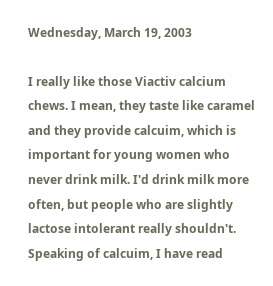Wednesday, March 19, 2003

I really like those Viactiv calcium chews. I mean, they taste like caramel and they provide calcuim, which is important for young women who never drink milk. I'd drink milk more often, but people who are slightly lactose intolerant really shouldn't. Speaking of calcuim, I have read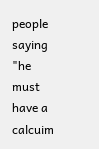people saying "he must have a calcuim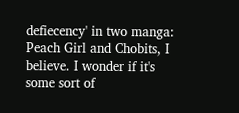defiecency' in two manga: Peach Girl and Chobits, I believe. I wonder if it's some sort of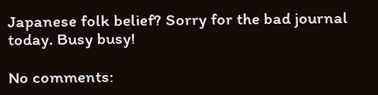Japanese folk belief? Sorry for the bad journal today. Busy busy!

No comments: